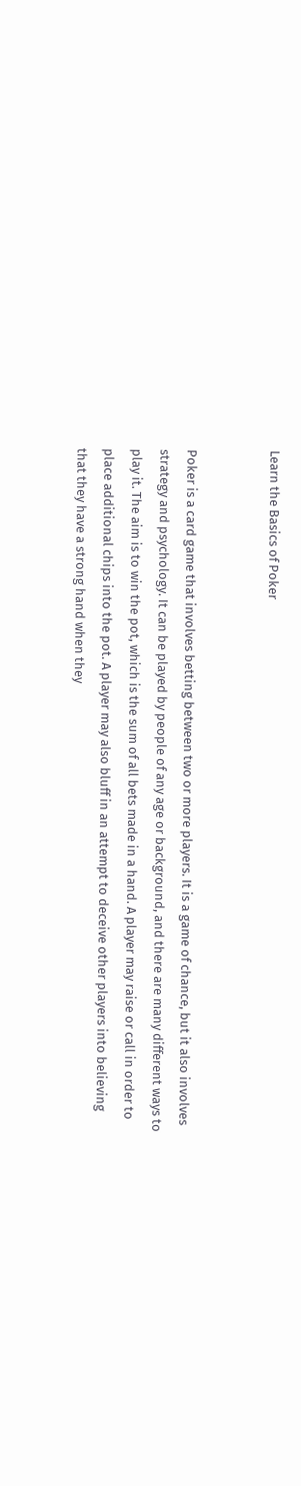Learn the Basics of Poker


Poker is a card game that involves betting between two or more players. It is a game of chance, but it also involves strategy and psychology. It can be played by people of any age or background, and there are many different ways to play it. The aim is to win the pot, which is the sum of all bets made in a hand. A player may raise or call in order to place additional chips into the pot. A player may also bluff in an attempt to deceive other players into believing that they have a strong hand when they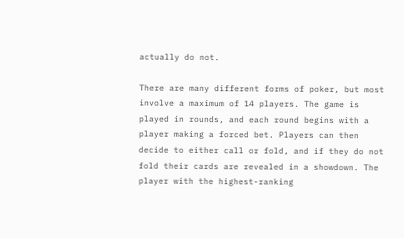actually do not.

There are many different forms of poker, but most involve a maximum of 14 players. The game is played in rounds, and each round begins with a player making a forced bet. Players can then decide to either call or fold, and if they do not fold their cards are revealed in a showdown. The player with the highest-ranking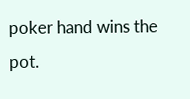poker hand wins the pot.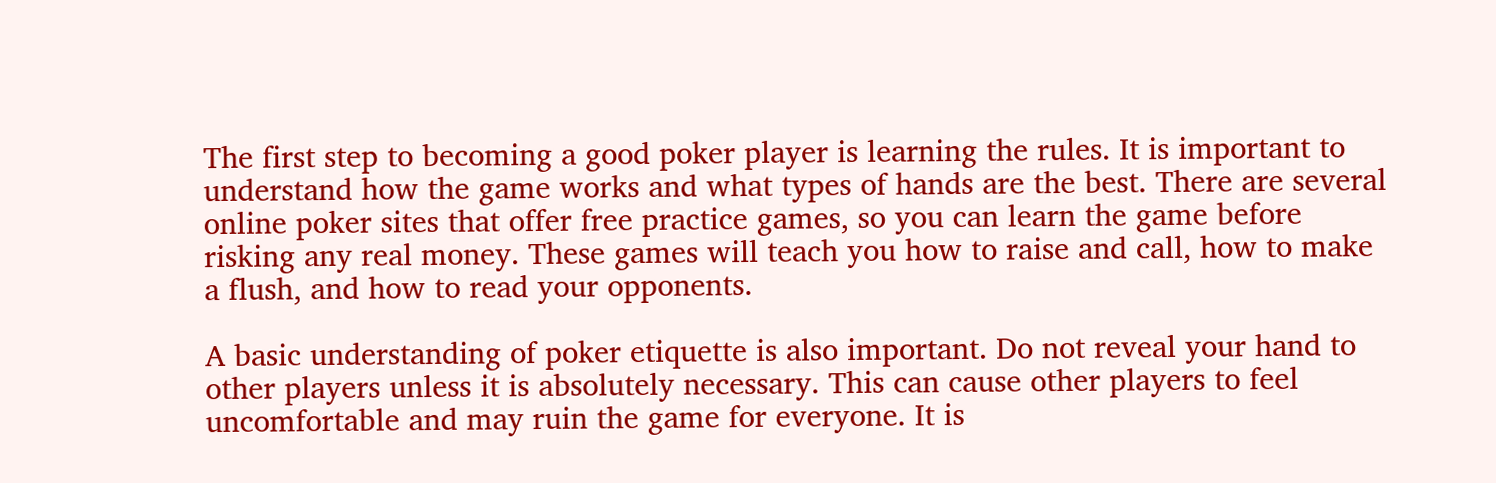The first step to becoming a good poker player is learning the rules. It is important to understand how the game works and what types of hands are the best. There are several online poker sites that offer free practice games, so you can learn the game before risking any real money. These games will teach you how to raise and call, how to make a flush, and how to read your opponents.

A basic understanding of poker etiquette is also important. Do not reveal your hand to other players unless it is absolutely necessary. This can cause other players to feel uncomfortable and may ruin the game for everyone. It is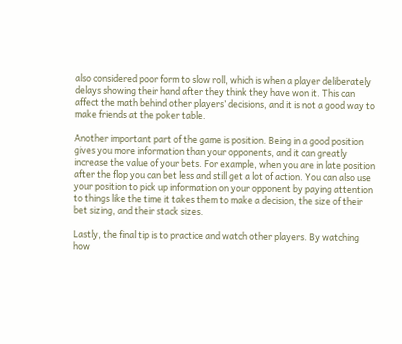also considered poor form to slow roll, which is when a player deliberately delays showing their hand after they think they have won it. This can affect the math behind other players’ decisions, and it is not a good way to make friends at the poker table.

Another important part of the game is position. Being in a good position gives you more information than your opponents, and it can greatly increase the value of your bets. For example, when you are in late position after the flop you can bet less and still get a lot of action. You can also use your position to pick up information on your opponent by paying attention to things like the time it takes them to make a decision, the size of their bet sizing, and their stack sizes.

Lastly, the final tip is to practice and watch other players. By watching how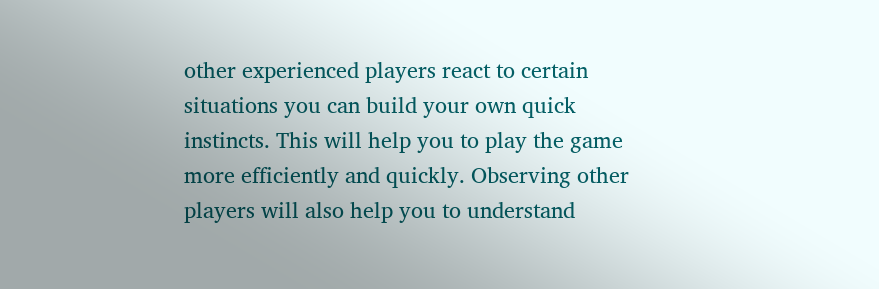other experienced players react to certain situations you can build your own quick instincts. This will help you to play the game more efficiently and quickly. Observing other players will also help you to understand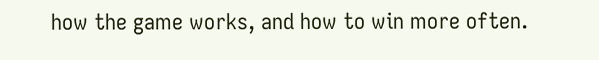how the game works, and how to win more often.